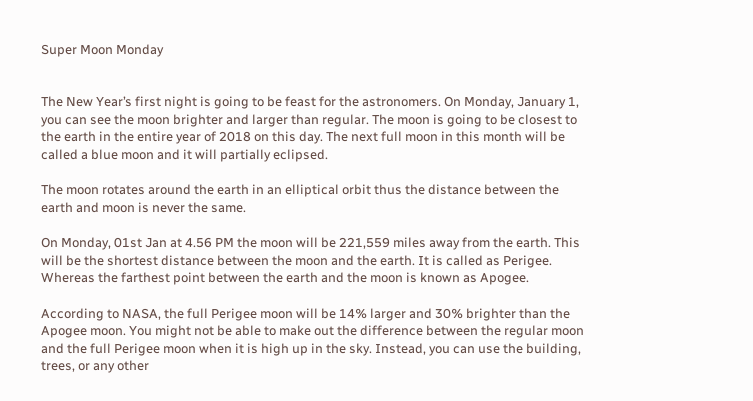Super Moon Monday


The New Year’s first night is going to be feast for the astronomers. On Monday, January 1, you can see the moon brighter and larger than regular. The moon is going to be closest to the earth in the entire year of 2018 on this day. The next full moon in this month will be called a blue moon and it will partially eclipsed.

The moon rotates around the earth in an elliptical orbit thus the distance between the earth and moon is never the same.

On Monday, 01st Jan at 4.56 PM the moon will be 221,559 miles away from the earth. This will be the shortest distance between the moon and the earth. It is called as Perigee. Whereas the farthest point between the earth and the moon is known as Apogee.

According to NASA, the full Perigee moon will be 14% larger and 30% brighter than the Apogee moon. You might not be able to make out the difference between the regular moon and the full Perigee moon when it is high up in the sky. Instead, you can use the building, trees, or any other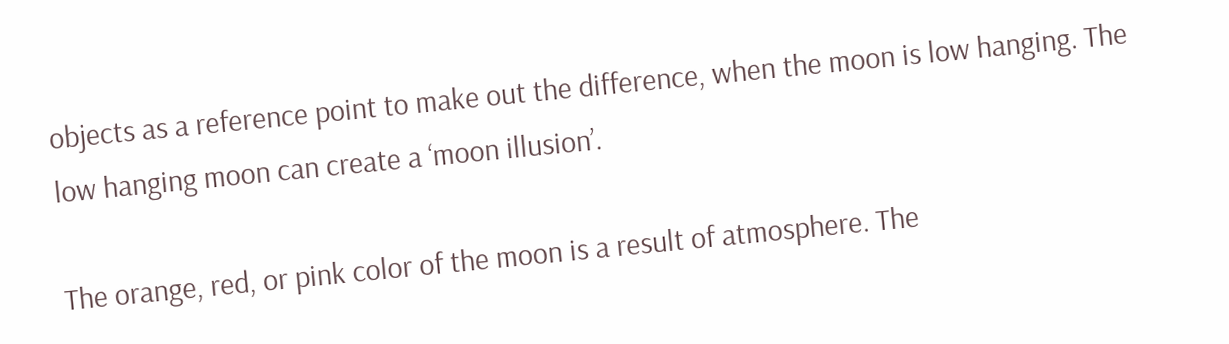objects as a reference point to make out the difference, when the moon is low hanging. The low hanging moon can create a ‘moon illusion’.

The orange, red, or pink color of the moon is a result of atmosphere. The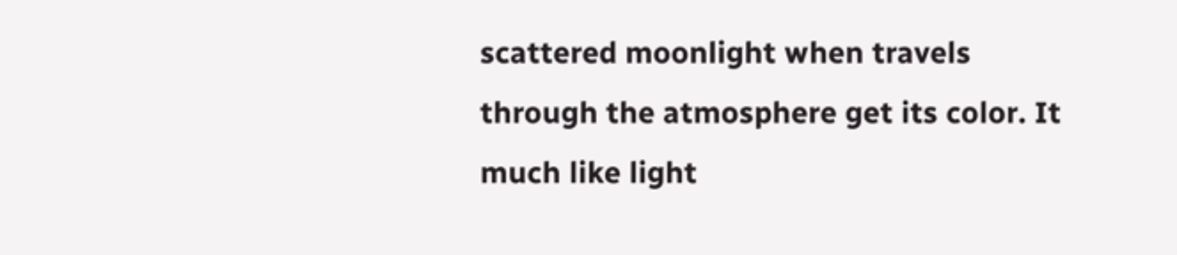scattered moonlight when travels through the atmosphere get its color. It much like light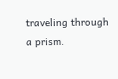traveling through a prism.